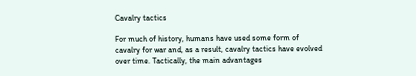Cavalry tactics

For much of history, humans have used some form of cavalry for war and, as a result, cavalry tactics have evolved over time. Tactically, the main advantages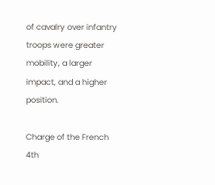of cavalry over infantry troops were greater mobility, a larger impact, and a higher position.

Charge of the French 4th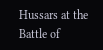Hussars at the Battle of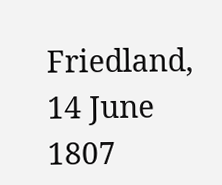Friedland, 14 June 1807